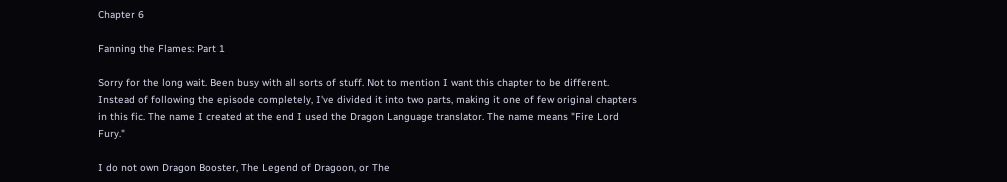Chapter 6

Fanning the Flames: Part 1

Sorry for the long wait. Been busy with all sorts of stuff. Not to mention I want this chapter to be different. Instead of following the episode completely, I've divided it into two parts, making it one of few original chapters in this fic. The name I created at the end I used the Dragon Language translator. The name means "Fire Lord Fury."

I do not own Dragon Booster, The Legend of Dragoon, or The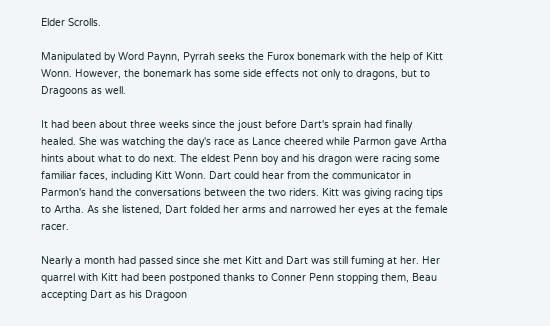Elder Scrolls.

Manipulated by Word Paynn, Pyrrah seeks the Furox bonemark with the help of Kitt Wonn. However, the bonemark has some side effects not only to dragons, but to Dragoons as well.

It had been about three weeks since the joust before Dart's sprain had finally healed. She was watching the day's race as Lance cheered while Parmon gave Artha hints about what to do next. The eldest Penn boy and his dragon were racing some familiar faces, including Kitt Wonn. Dart could hear from the communicator in Parmon's hand the conversations between the two riders. Kitt was giving racing tips to Artha. As she listened, Dart folded her arms and narrowed her eyes at the female racer.

Nearly a month had passed since she met Kitt and Dart was still fuming at her. Her quarrel with Kitt had been postponed thanks to Conner Penn stopping them, Beau accepting Dart as his Dragoon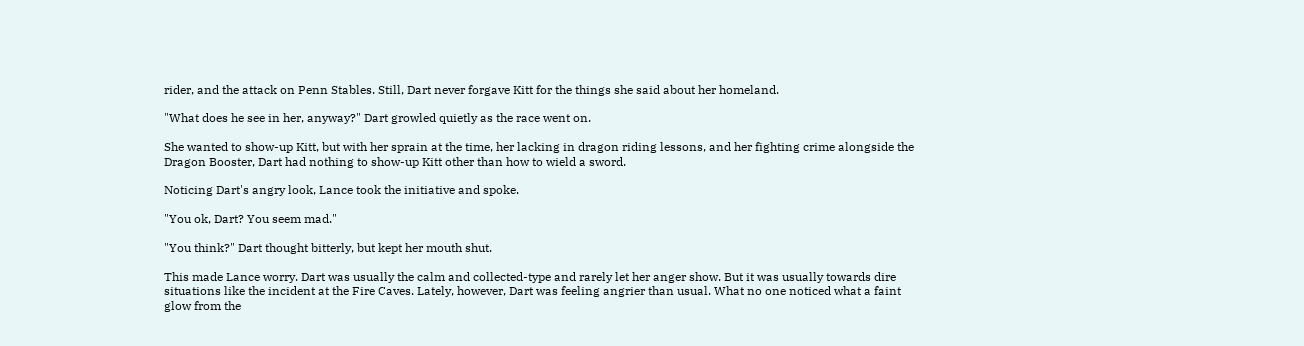rider, and the attack on Penn Stables. Still, Dart never forgave Kitt for the things she said about her homeland.

"What does he see in her, anyway?" Dart growled quietly as the race went on.

She wanted to show-up Kitt, but with her sprain at the time, her lacking in dragon riding lessons, and her fighting crime alongside the Dragon Booster, Dart had nothing to show-up Kitt other than how to wield a sword.

Noticing Dart's angry look, Lance took the initiative and spoke.

"You ok, Dart? You seem mad."

"You think?" Dart thought bitterly, but kept her mouth shut.

This made Lance worry. Dart was usually the calm and collected-type and rarely let her anger show. But it was usually towards dire situations like the incident at the Fire Caves. Lately, however, Dart was feeling angrier than usual. What no one noticed what a faint glow from the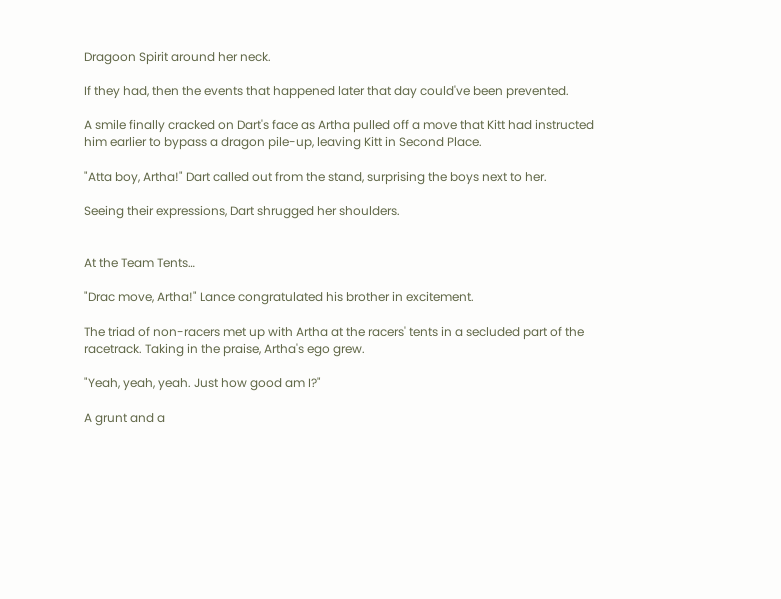Dragoon Spirit around her neck.

If they had, then the events that happened later that day could've been prevented.

A smile finally cracked on Dart's face as Artha pulled off a move that Kitt had instructed him earlier to bypass a dragon pile-up, leaving Kitt in Second Place.

"Atta boy, Artha!" Dart called out from the stand, surprising the boys next to her.

Seeing their expressions, Dart shrugged her shoulders.


At the Team Tents…

"Drac move, Artha!" Lance congratulated his brother in excitement.

The triad of non-racers met up with Artha at the racers' tents in a secluded part of the racetrack. Taking in the praise, Artha's ego grew.

"Yeah, yeah, yeah. Just how good am I?"

A grunt and a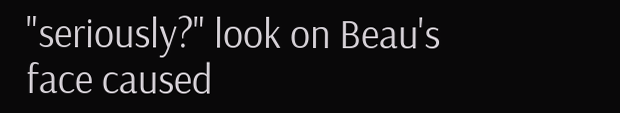"seriously?" look on Beau's face caused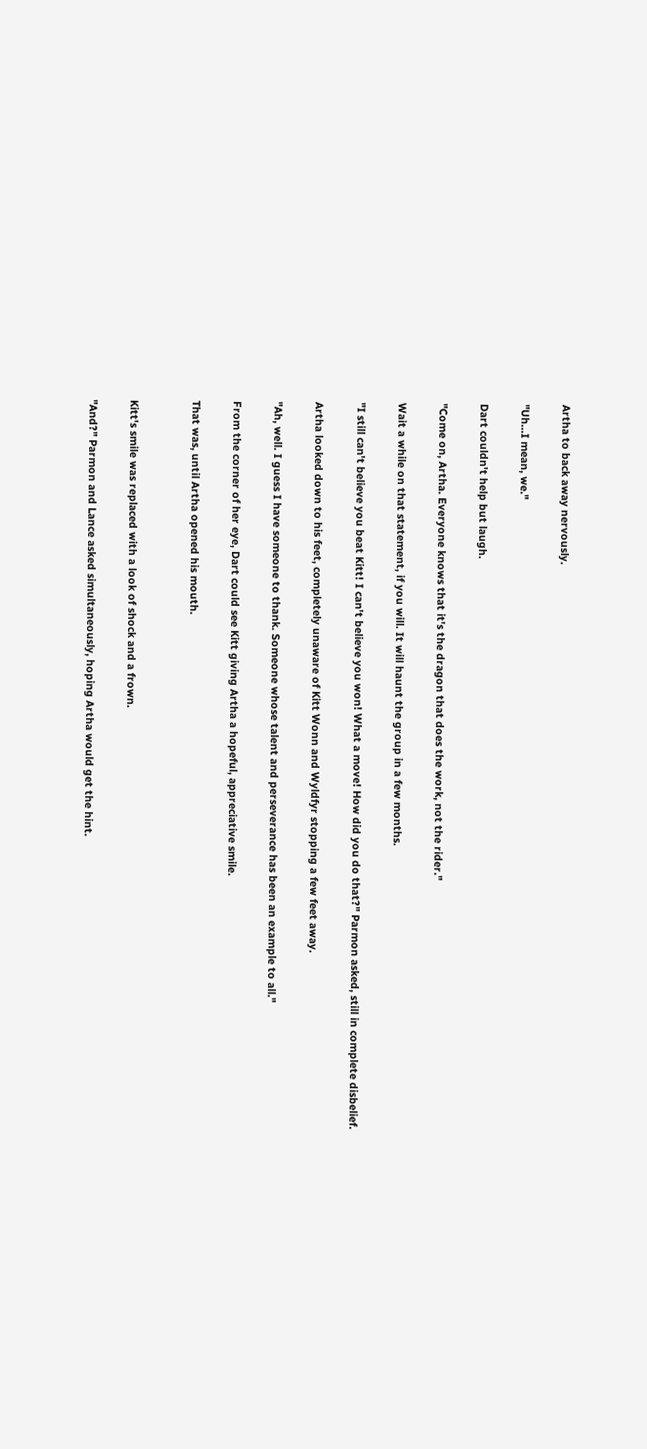Artha to back away nervously.

"Uh…I mean, we."

Dart couldn't help but laugh.

"Come on, Artha. Everyone knows that it's the dragon that does the work, not the rider."

Wait a while on that statement, if you will. It will haunt the group in a few months.

"I still can't believe you beat Kitt! I can't believe you won! What a move! How did you do that?" Parmon asked, still in complete disbelief.

Artha looked down to his feet, completely unaware of Kitt Wonn and Wyldfyr stopping a few feet away.

"Ah, well. I guess I have someone to thank. Someone whose talent and perseverance has been an example to all."

From the corner of her eye, Dart could see Kitt giving Artha a hopeful, appreciative smile.

That was, until Artha opened his mouth.


Kitt's smile was replaced with a look of shock and a frown.

"And?" Parmon and Lance asked simultaneously, hoping Artha would get the hint.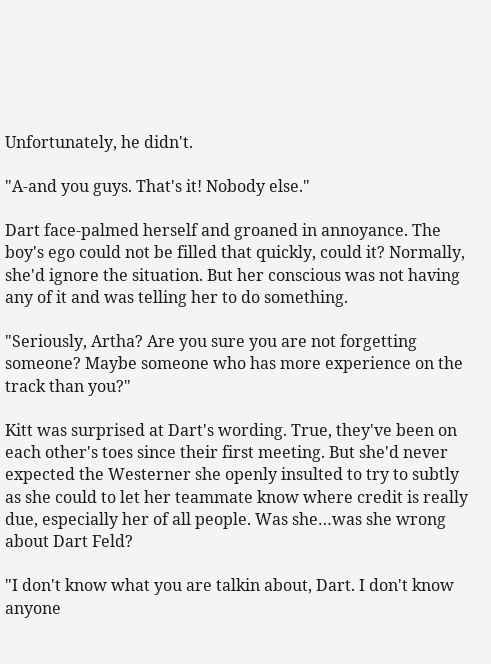Unfortunately, he didn't.

"A-and you guys. That's it! Nobody else."

Dart face-palmed herself and groaned in annoyance. The boy's ego could not be filled that quickly, could it? Normally, she'd ignore the situation. But her conscious was not having any of it and was telling her to do something.

"Seriously, Artha? Are you sure you are not forgetting someone? Maybe someone who has more experience on the track than you?"

Kitt was surprised at Dart's wording. True, they've been on each other's toes since their first meeting. But she'd never expected the Westerner she openly insulted to try to subtly as she could to let her teammate know where credit is really due, especially her of all people. Was she…was she wrong about Dart Feld?

"I don't know what you are talkin about, Dart. I don't know anyone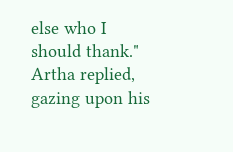else who I should thank." Artha replied, gazing upon his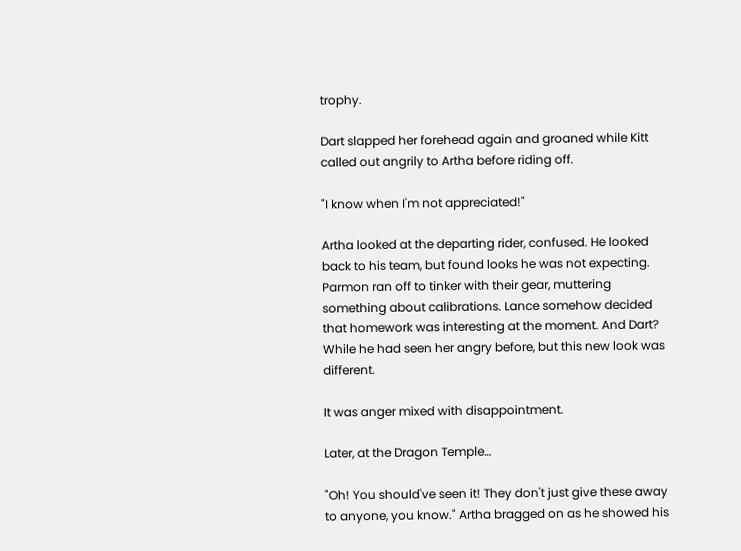trophy.

Dart slapped her forehead again and groaned while Kitt called out angrily to Artha before riding off.

"I know when I'm not appreciated!"

Artha looked at the departing rider, confused. He looked back to his team, but found looks he was not expecting. Parmon ran off to tinker with their gear, muttering something about calibrations. Lance somehow decided that homework was interesting at the moment. And Dart? While he had seen her angry before, but this new look was different.

It was anger mixed with disappointment.

Later, at the Dragon Temple…

"Oh! You should've seen it! They don't just give these away to anyone, you know." Artha bragged on as he showed his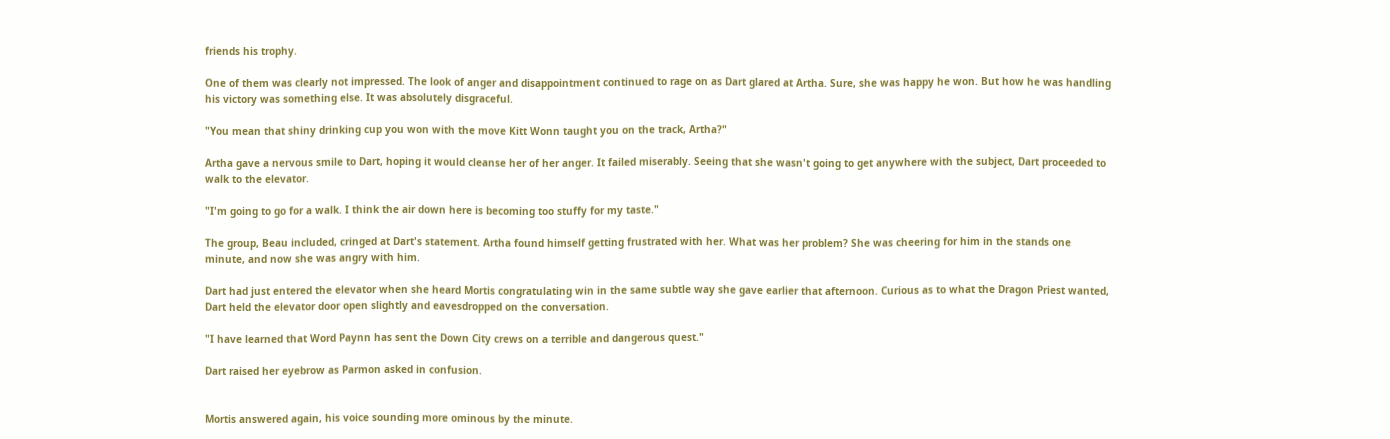friends his trophy.

One of them was clearly not impressed. The look of anger and disappointment continued to rage on as Dart glared at Artha. Sure, she was happy he won. But how he was handling his victory was something else. It was absolutely disgraceful.

"You mean that shiny drinking cup you won with the move Kitt Wonn taught you on the track, Artha?"

Artha gave a nervous smile to Dart, hoping it would cleanse her of her anger. It failed miserably. Seeing that she wasn't going to get anywhere with the subject, Dart proceeded to walk to the elevator.

"I'm going to go for a walk. I think the air down here is becoming too stuffy for my taste."

The group, Beau included, cringed at Dart's statement. Artha found himself getting frustrated with her. What was her problem? She was cheering for him in the stands one minute, and now she was angry with him.

Dart had just entered the elevator when she heard Mortis congratulating win in the same subtle way she gave earlier that afternoon. Curious as to what the Dragon Priest wanted, Dart held the elevator door open slightly and eavesdropped on the conversation.

"I have learned that Word Paynn has sent the Down City crews on a terrible and dangerous quest."

Dart raised her eyebrow as Parmon asked in confusion.


Mortis answered again, his voice sounding more ominous by the minute.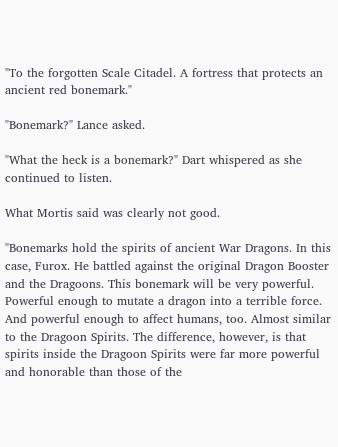"To the forgotten Scale Citadel. A fortress that protects an ancient red bonemark."

"Bonemark?" Lance asked.

"What the heck is a bonemark?" Dart whispered as she continued to listen.

What Mortis said was clearly not good.

"Bonemarks hold the spirits of ancient War Dragons. In this case, Furox. He battled against the original Dragon Booster and the Dragoons. This bonemark will be very powerful. Powerful enough to mutate a dragon into a terrible force. And powerful enough to affect humans, too. Almost similar to the Dragoon Spirits. The difference, however, is that spirits inside the Dragoon Spirits were far more powerful and honorable than those of the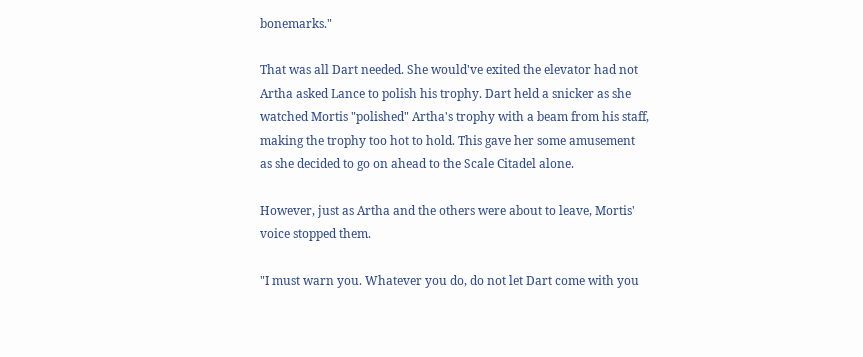bonemarks."

That was all Dart needed. She would've exited the elevator had not Artha asked Lance to polish his trophy. Dart held a snicker as she watched Mortis "polished" Artha's trophy with a beam from his staff, making the trophy too hot to hold. This gave her some amusement as she decided to go on ahead to the Scale Citadel alone.

However, just as Artha and the others were about to leave, Mortis' voice stopped them.

"I must warn you. Whatever you do, do not let Dart come with you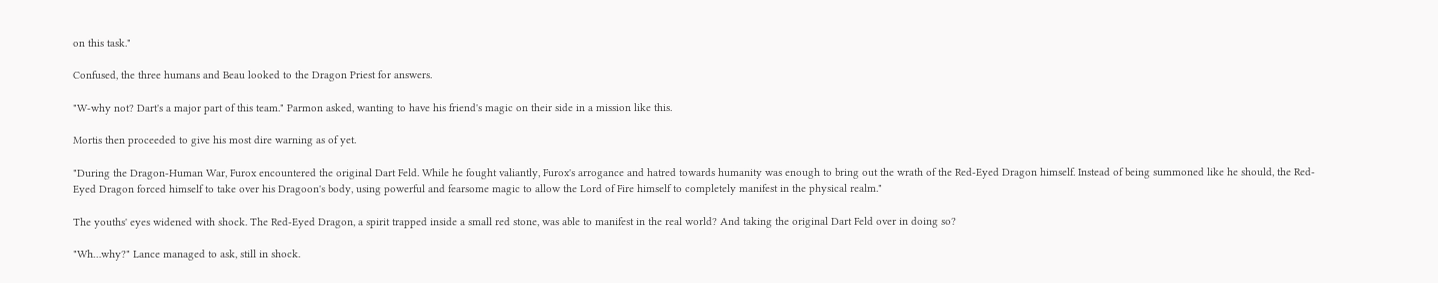on this task."

Confused, the three humans and Beau looked to the Dragon Priest for answers.

"W-why not? Dart's a major part of this team." Parmon asked, wanting to have his friend's magic on their side in a mission like this.

Mortis then proceeded to give his most dire warning as of yet.

"During the Dragon-Human War, Furox encountered the original Dart Feld. While he fought valiantly, Furox's arrogance and hatred towards humanity was enough to bring out the wrath of the Red-Eyed Dragon himself. Instead of being summoned like he should, the Red-Eyed Dragon forced himself to take over his Dragoon's body, using powerful and fearsome magic to allow the Lord of Fire himself to completely manifest in the physical realm."

The youths' eyes widened with shock. The Red-Eyed Dragon, a spirit trapped inside a small red stone, was able to manifest in the real world? And taking the original Dart Feld over in doing so?

"Wh…why?" Lance managed to ask, still in shock.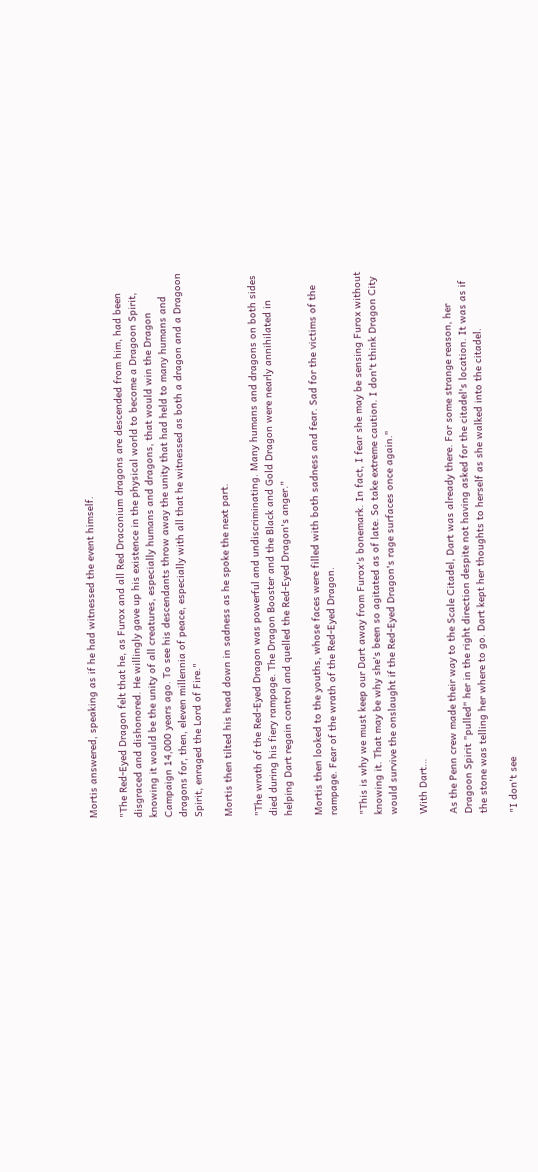Mortis answered, speaking as if he had witnessed the event himself.

"The Red-Eyed Dragon felt that he, as Furox and all Red Draconium dragons are descended from him, had been disgraced and dishonored. He willingly gave up his existence in the physical world to become a Dragoon Spirit, knowing it would be the unity of all creatures, especially humans and dragons, that would win the Dragon Campaign 14,000 years ago. To see his descendants throw away the unity that had held to many humans and dragons for, then, eleven millennia of peace, especially with all that he witnessed as both a dragon and a Dragoon Spirit, enraged the Lord of Fire."

Mortis then tilted his head down in sadness as he spoke the next part.

"The wrath of the Red-Eyed Dragon was powerful and undiscriminating. Many humans and dragons on both sides died during his fiery rampage. The Dragon Booster and the Black and Gold Dragon were nearly annihilated in helping Dart regain control and quelled the Red-Eyed Dragon's anger."

Mortis then looked to the youths, whose faces were filled with both sadness and fear. Sad for the victims of the rampage. Fear of the wrath of the Red-Eyed Dragon.

"This is why we must keep our Dart away from Furox's bonemark. In fact, I fear she may be sensing Furox without knowing it. That may be why she's been so agitated as of late. So take extreme caution. I don't think Dragon City would survive the onslaught if the Red-Eyed Dragon's rage surfaces once again."

With Dart…

As the Penn crew made their way to the Scale Citadel, Dart was already there. For some strange reason, her Dragoon Spirit "pulled" her in the right direction despite not having asked for the citadel's location. It was as if the stone was telling her where to go. Dart kept her thoughts to herself as she walked into the citadel.

"I don't see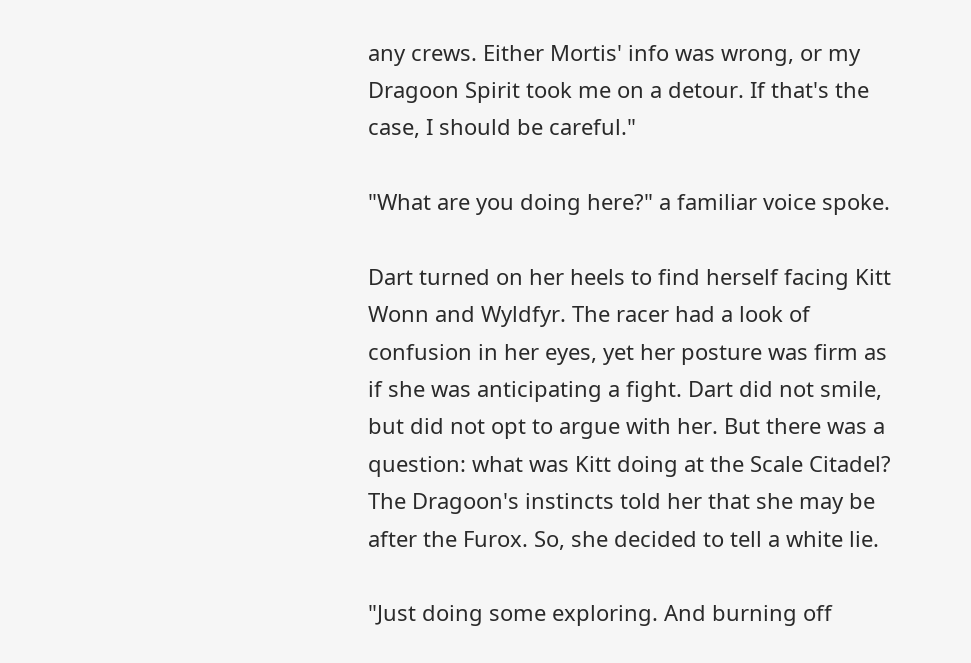any crews. Either Mortis' info was wrong, or my Dragoon Spirit took me on a detour. If that's the case, I should be careful."

"What are you doing here?" a familiar voice spoke.

Dart turned on her heels to find herself facing Kitt Wonn and Wyldfyr. The racer had a look of confusion in her eyes, yet her posture was firm as if she was anticipating a fight. Dart did not smile, but did not opt to argue with her. But there was a question: what was Kitt doing at the Scale Citadel? The Dragoon's instincts told her that she may be after the Furox. So, she decided to tell a white lie.

"Just doing some exploring. And burning off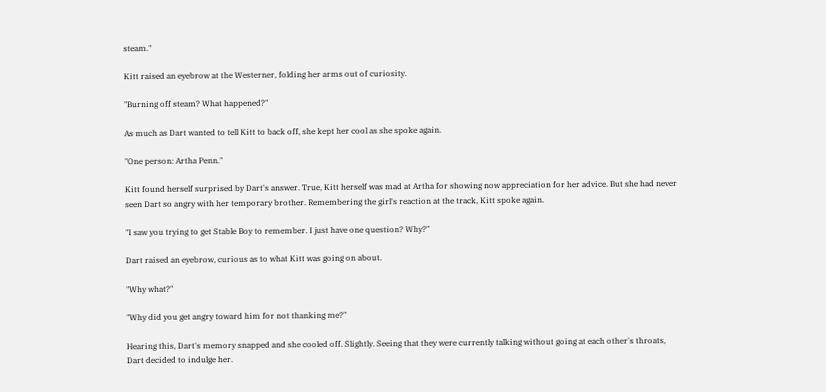steam."

Kitt raised an eyebrow at the Westerner, folding her arms out of curiosity.

"Burning off steam? What happened?"

As much as Dart wanted to tell Kitt to back off, she kept her cool as she spoke again.

"One person: Artha Penn."

Kitt found herself surprised by Dart's answer. True, Kitt herself was mad at Artha for showing now appreciation for her advice. But she had never seen Dart so angry with her temporary brother. Remembering the girl's reaction at the track, Kitt spoke again.

"I saw you trying to get Stable Boy to remember. I just have one question? Why?"

Dart raised an eyebrow, curious as to what Kitt was going on about.

"Why what?"

"Why did you get angry toward him for not thanking me?"

Hearing this, Dart's memory snapped and she cooled off. Slightly. Seeing that they were currently talking without going at each other's throats, Dart decided to indulge her.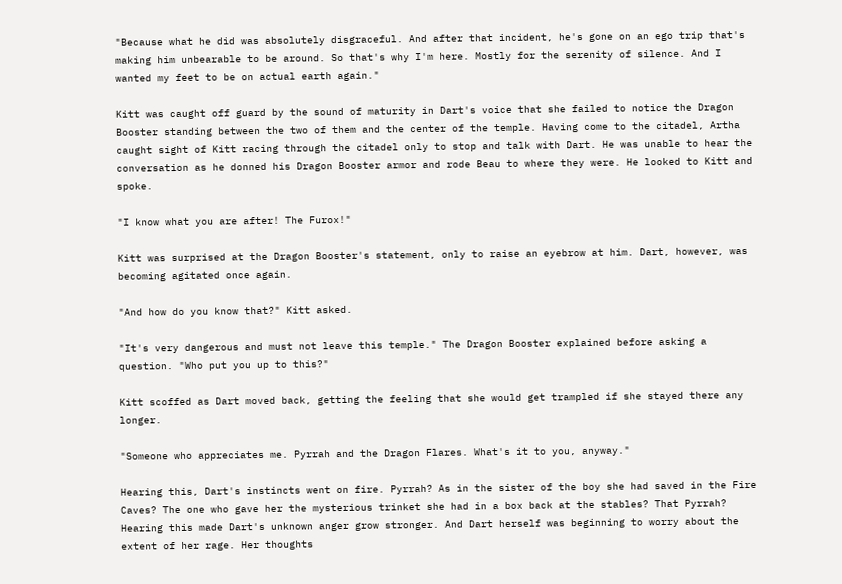"Because what he did was absolutely disgraceful. And after that incident, he's gone on an ego trip that's making him unbearable to be around. So that's why I'm here. Mostly for the serenity of silence. And I wanted my feet to be on actual earth again."

Kitt was caught off guard by the sound of maturity in Dart's voice that she failed to notice the Dragon Booster standing between the two of them and the center of the temple. Having come to the citadel, Artha caught sight of Kitt racing through the citadel only to stop and talk with Dart. He was unable to hear the conversation as he donned his Dragon Booster armor and rode Beau to where they were. He looked to Kitt and spoke.

"I know what you are after! The Furox!"

Kitt was surprised at the Dragon Booster's statement, only to raise an eyebrow at him. Dart, however, was becoming agitated once again.

"And how do you know that?" Kitt asked.

"It's very dangerous and must not leave this temple." The Dragon Booster explained before asking a question. "Who put you up to this?"

Kitt scoffed as Dart moved back, getting the feeling that she would get trampled if she stayed there any longer.

"Someone who appreciates me. Pyrrah and the Dragon Flares. What's it to you, anyway."

Hearing this, Dart's instincts went on fire. Pyrrah? As in the sister of the boy she had saved in the Fire Caves? The one who gave her the mysterious trinket she had in a box back at the stables? That Pyrrah? Hearing this made Dart's unknown anger grow stronger. And Dart herself was beginning to worry about the extent of her rage. Her thoughts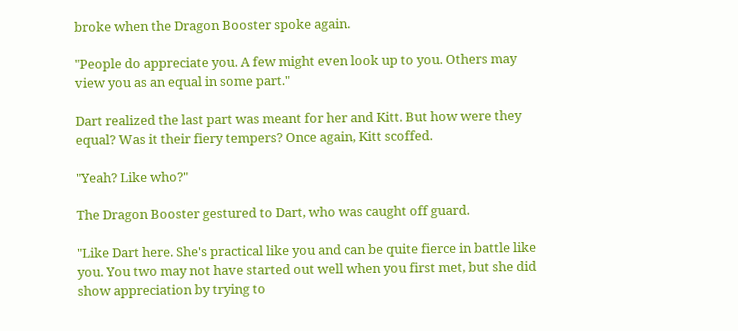broke when the Dragon Booster spoke again.

"People do appreciate you. A few might even look up to you. Others may view you as an equal in some part."

Dart realized the last part was meant for her and Kitt. But how were they equal? Was it their fiery tempers? Once again, Kitt scoffed.

"Yeah? Like who?"

The Dragon Booster gestured to Dart, who was caught off guard.

"Like Dart here. She's practical like you and can be quite fierce in battle like you. You two may not have started out well when you first met, but she did show appreciation by trying to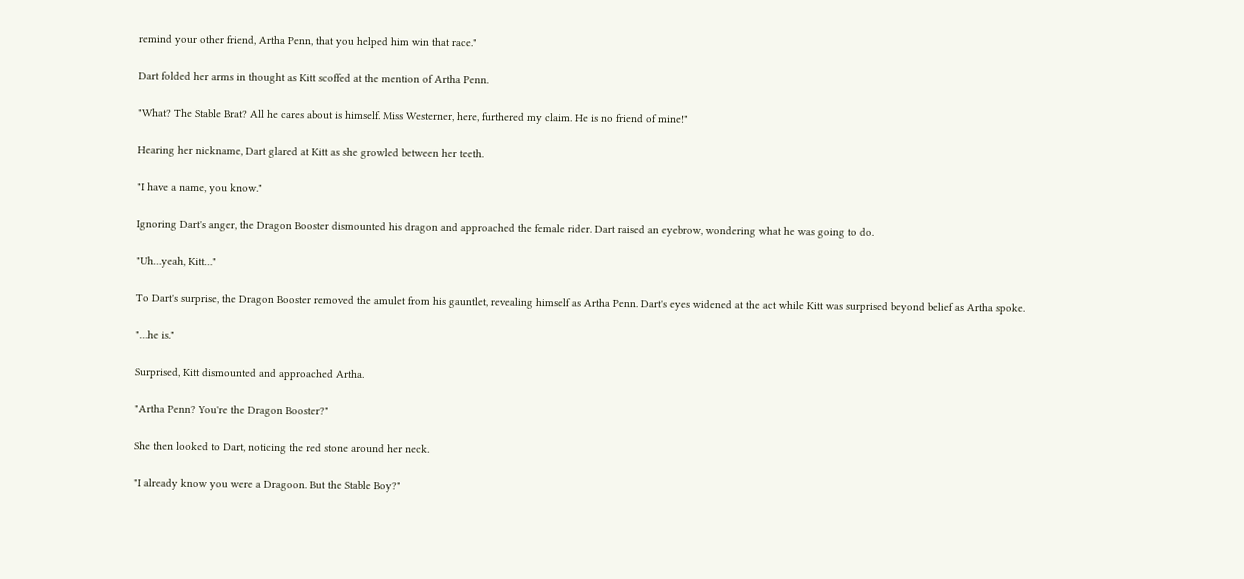remind your other friend, Artha Penn, that you helped him win that race."

Dart folded her arms in thought as Kitt scoffed at the mention of Artha Penn.

"What? The Stable Brat? All he cares about is himself. Miss Westerner, here, furthered my claim. He is no friend of mine!"

Hearing her nickname, Dart glared at Kitt as she growled between her teeth.

"I have a name, you know."

Ignoring Dart's anger, the Dragon Booster dismounted his dragon and approached the female rider. Dart raised an eyebrow, wondering what he was going to do.

"Uh…yeah, Kitt…"

To Dart's surprise, the Dragon Booster removed the amulet from his gauntlet, revealing himself as Artha Penn. Dart's eyes widened at the act while Kitt was surprised beyond belief as Artha spoke.

"…he is."

Surprised, Kitt dismounted and approached Artha.

"Artha Penn? You're the Dragon Booster?"

She then looked to Dart, noticing the red stone around her neck.

"I already know you were a Dragoon. But the Stable Boy?"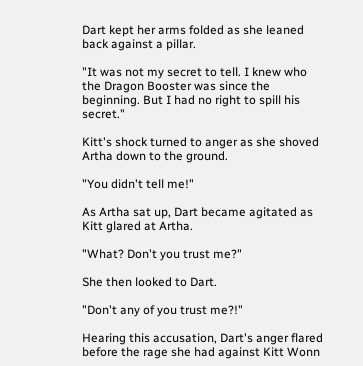Dart kept her arms folded as she leaned back against a pillar.

"It was not my secret to tell. I knew who the Dragon Booster was since the beginning. But I had no right to spill his secret."

Kitt's shock turned to anger as she shoved Artha down to the ground.

"You didn't tell me!"

As Artha sat up, Dart became agitated as Kitt glared at Artha.

"What? Don't you trust me?"

She then looked to Dart.

"Don't any of you trust me?!"

Hearing this accusation, Dart's anger flared before the rage she had against Kitt Wonn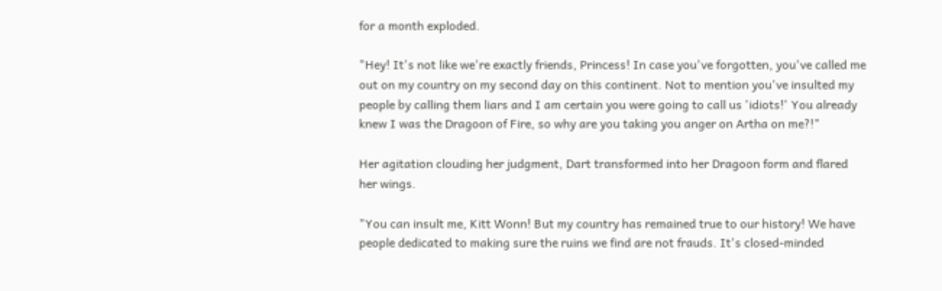for a month exploded.

"Hey! It's not like we're exactly friends, Princess! In case you've forgotten, you've called me out on my country on my second day on this continent. Not to mention you've insulted my people by calling them liars and I am certain you were going to call us 'idiots!' You already knew I was the Dragoon of Fire, so why are you taking you anger on Artha on me?!"

Her agitation clouding her judgment, Dart transformed into her Dragoon form and flared her wings.

"You can insult me, Kitt Wonn! But my country has remained true to our history! We have people dedicated to making sure the ruins we find are not frauds. It's closed-minded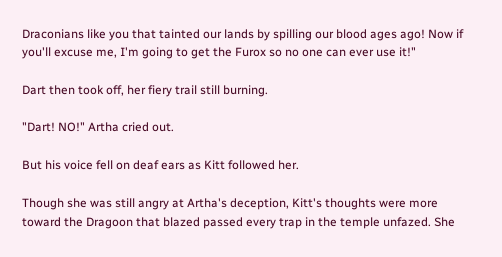Draconians like you that tainted our lands by spilling our blood ages ago! Now if you'll excuse me, I'm going to get the Furox so no one can ever use it!"

Dart then took off, her fiery trail still burning.

"Dart! NO!" Artha cried out.

But his voice fell on deaf ears as Kitt followed her.

Though she was still angry at Artha's deception, Kitt's thoughts were more toward the Dragoon that blazed passed every trap in the temple unfazed. She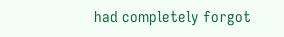had completely forgot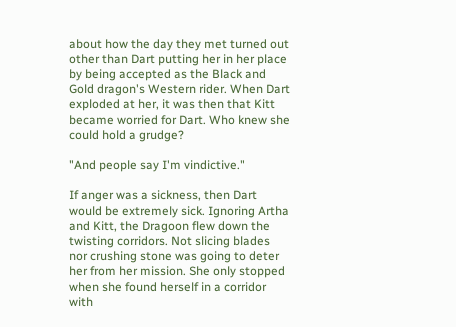about how the day they met turned out other than Dart putting her in her place by being accepted as the Black and Gold dragon's Western rider. When Dart exploded at her, it was then that Kitt became worried for Dart. Who knew she could hold a grudge?

"And people say I'm vindictive."

If anger was a sickness, then Dart would be extremely sick. Ignoring Artha and Kitt, the Dragoon flew down the twisting corridors. Not slicing blades nor crushing stone was going to deter her from her mission. She only stopped when she found herself in a corridor with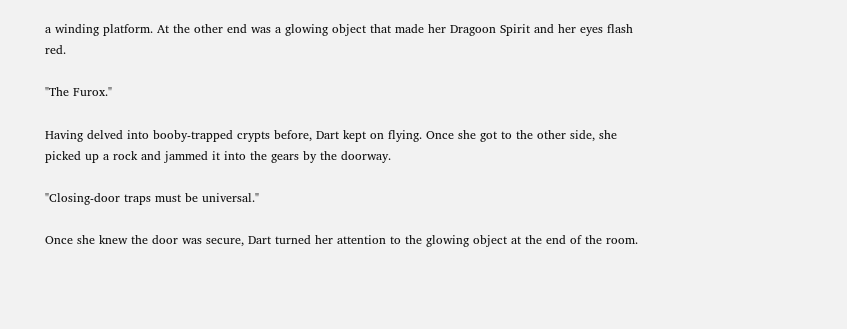a winding platform. At the other end was a glowing object that made her Dragoon Spirit and her eyes flash red.

"The Furox."

Having delved into booby-trapped crypts before, Dart kept on flying. Once she got to the other side, she picked up a rock and jammed it into the gears by the doorway.

"Closing-door traps must be universal."

Once she knew the door was secure, Dart turned her attention to the glowing object at the end of the room.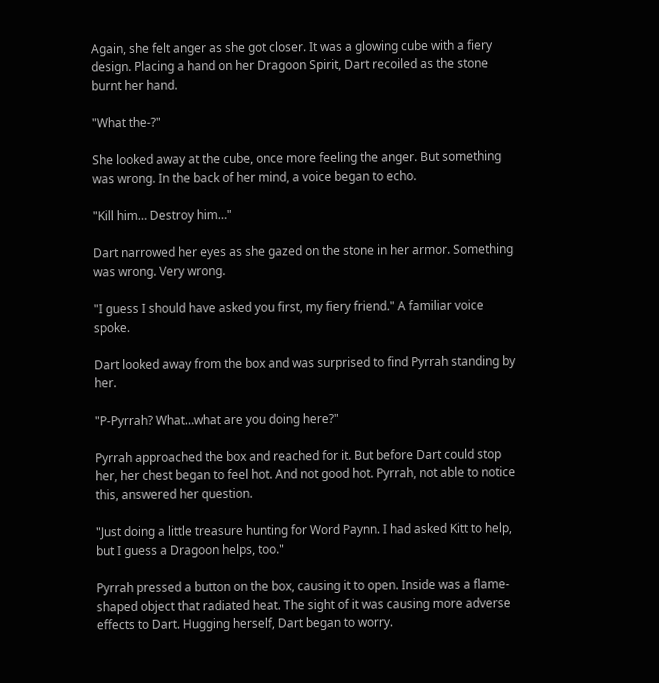Again, she felt anger as she got closer. It was a glowing cube with a fiery design. Placing a hand on her Dragoon Spirit, Dart recoiled as the stone burnt her hand.

"What the-?"

She looked away at the cube, once more feeling the anger. But something was wrong. In the back of her mind, a voice began to echo.

"Kill him… Destroy him…"

Dart narrowed her eyes as she gazed on the stone in her armor. Something was wrong. Very wrong.

"I guess I should have asked you first, my fiery friend." A familiar voice spoke.

Dart looked away from the box and was surprised to find Pyrrah standing by her.

"P-Pyrrah? What…what are you doing here?"

Pyrrah approached the box and reached for it. But before Dart could stop her, her chest began to feel hot. And not good hot. Pyrrah, not able to notice this, answered her question.

"Just doing a little treasure hunting for Word Paynn. I had asked Kitt to help, but I guess a Dragoon helps, too."

Pyrrah pressed a button on the box, causing it to open. Inside was a flame-shaped object that radiated heat. The sight of it was causing more adverse effects to Dart. Hugging herself, Dart began to worry.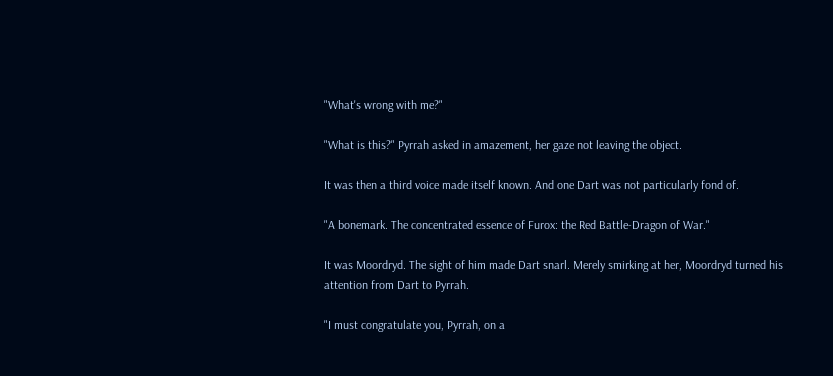"What's wrong with me?"

"What is this?" Pyrrah asked in amazement, her gaze not leaving the object.

It was then a third voice made itself known. And one Dart was not particularly fond of.

"A bonemark. The concentrated essence of Furox: the Red Battle-Dragon of War."

It was Moordryd. The sight of him made Dart snarl. Merely smirking at her, Moordryd turned his attention from Dart to Pyrrah.

"I must congratulate you, Pyrrah, on a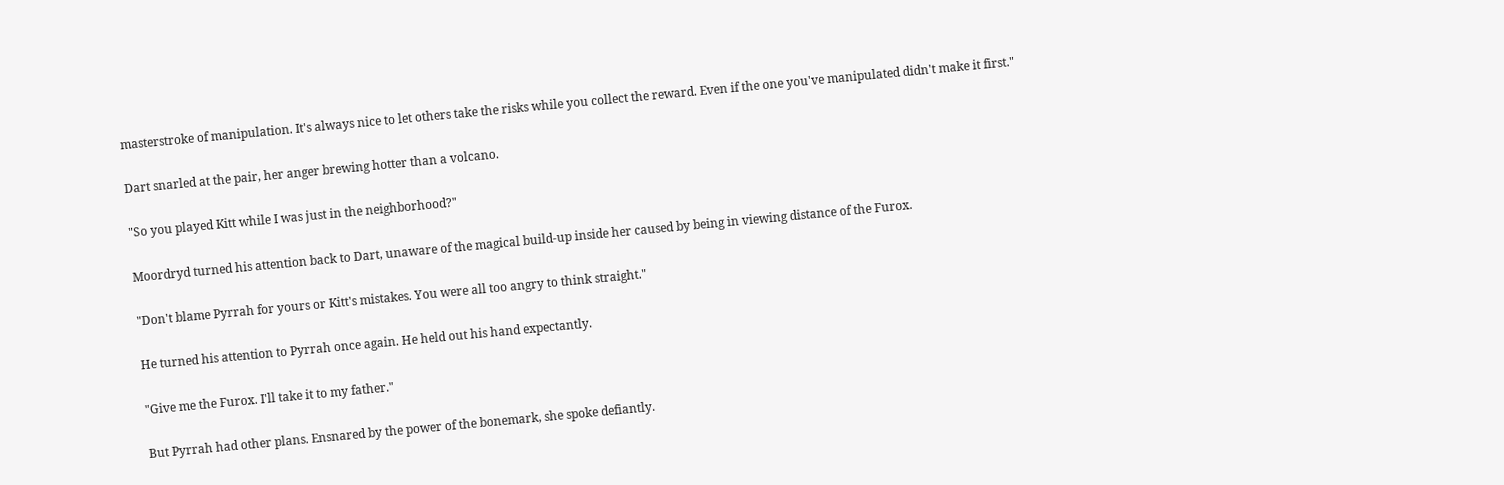masterstroke of manipulation. It's always nice to let others take the risks while you collect the reward. Even if the one you've manipulated didn't make it first."

Dart snarled at the pair, her anger brewing hotter than a volcano.

"So you played Kitt while I was just in the neighborhood?"

Moordryd turned his attention back to Dart, unaware of the magical build-up inside her caused by being in viewing distance of the Furox.

"Don't blame Pyrrah for yours or Kitt's mistakes. You were all too angry to think straight."

He turned his attention to Pyrrah once again. He held out his hand expectantly.

"Give me the Furox. I'll take it to my father."

But Pyrrah had other plans. Ensnared by the power of the bonemark, she spoke defiantly.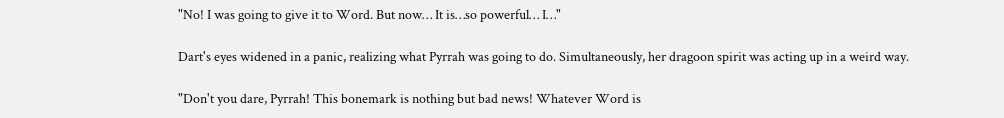"No! I was going to give it to Word. But now… It is…so powerful… I…"

Dart's eyes widened in a panic, realizing what Pyrrah was going to do. Simultaneously, her dragoon spirit was acting up in a weird way.

"Don't you dare, Pyrrah! This bonemark is nothing but bad news! Whatever Word is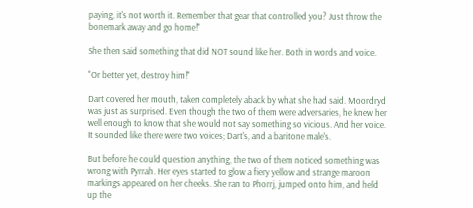paying, it's not worth it. Remember that gear that controlled you? Just throw the bonemark away and go home!"

She then said something that did NOT sound like her. Both in words and voice.

"Or better yet, destroy him!"

Dart covered her mouth, taken completely aback by what she had said. Moordryd was just as surprised. Even though the two of them were adversaries, he knew her well enough to know that she would not say something so vicious. And her voice. It sounded like there were two voices; Dart's, and a baritone male's.

But before he could question anything, the two of them noticed something was wrong with Pyrrah. Her eyes started to glow a fiery yellow and strange maroon markings appeared on her cheeks. She ran to Phorrj, jumped onto him, and held up the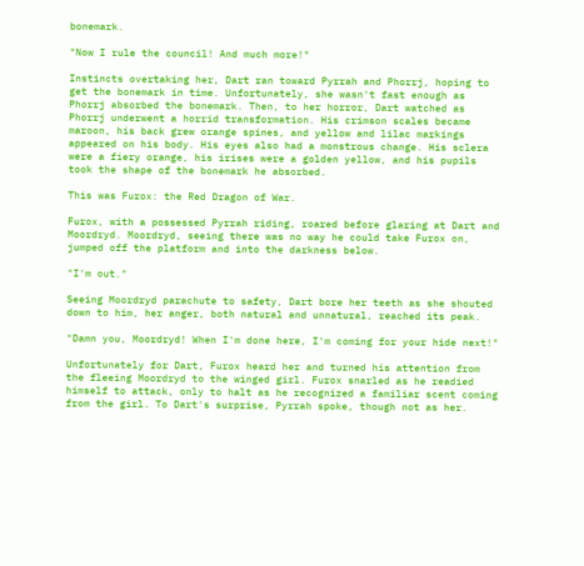bonemark.

"Now I rule the council! And much more!"

Instincts overtaking her, Dart ran toward Pyrrah and Phorrj, hoping to get the bonemark in time. Unfortunately, she wasn't fast enough as Phorrj absorbed the bonemark. Then, to her horror, Dart watched as Phorrj underwent a horrid transformation. His crimson scales became maroon, his back grew orange spines, and yellow and lilac markings appeared on his body. His eyes also had a monstrous change. His sclera were a fiery orange, his irises were a golden yellow, and his pupils took the shape of the bonemark he absorbed.

This was Furox: the Red Dragon of War.

Furox, with a possessed Pyrrah riding, roared before glaring at Dart and Moordryd. Moordryd, seeing there was no way he could take Furox on, jumped off the platform and into the darkness below.

"I'm out."

Seeing Moordryd parachute to safety, Dart bore her teeth as she shouted down to him, her anger, both natural and unnatural, reached its peak.

"Damn you, Moordryd! When I'm done here, I'm coming for your hide next!"

Unfortunately for Dart, Furox heard her and turned his attention from the fleeing Moordryd to the winged girl. Furox snarled as he readied himself to attack, only to halt as he recognized a familiar scent coming from the girl. To Dart's surprise, Pyrrah spoke, though not as her.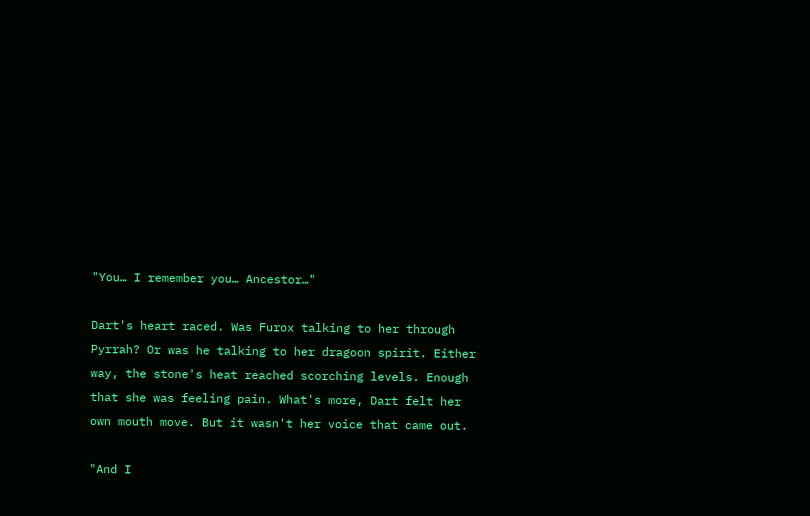"You… I remember you… Ancestor…"

Dart's heart raced. Was Furox talking to her through Pyrrah? Or was he talking to her dragoon spirit. Either way, the stone's heat reached scorching levels. Enough that she was feeling pain. What's more, Dart felt her own mouth move. But it wasn't her voice that came out.

"And I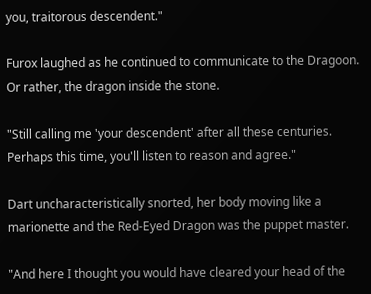you, traitorous descendent."

Furox laughed as he continued to communicate to the Dragoon. Or rather, the dragon inside the stone.

"Still calling me 'your descendent' after all these centuries. Perhaps this time, you'll listen to reason and agree."

Dart uncharacteristically snorted, her body moving like a marionette and the Red-Eyed Dragon was the puppet master.

"And here I thought you would have cleared your head of the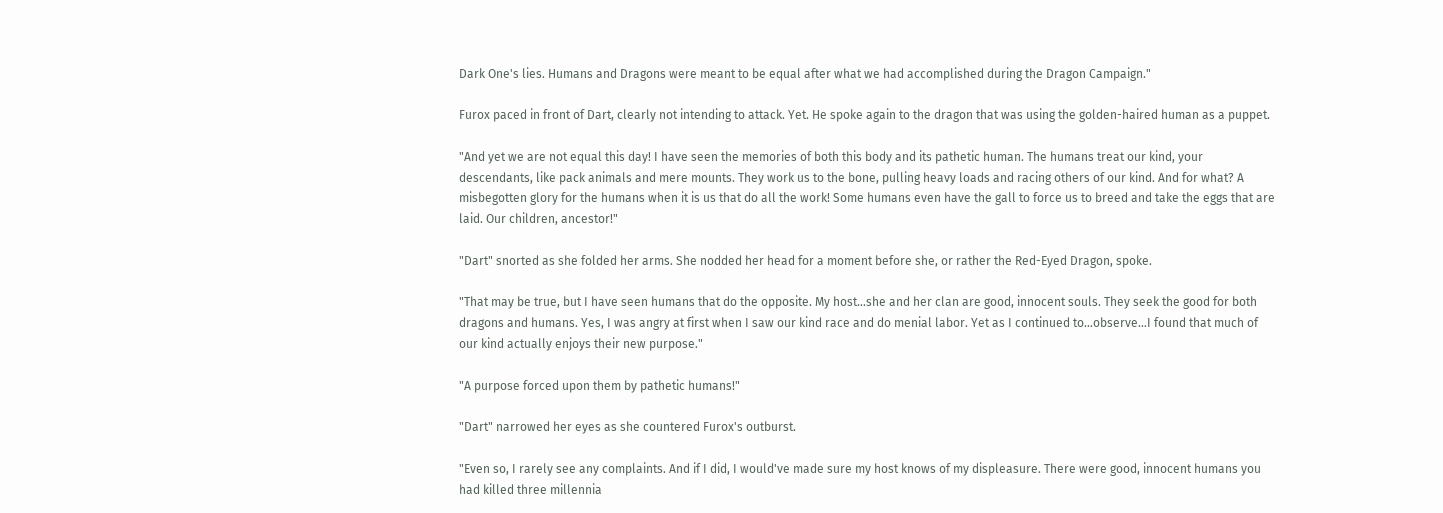Dark One's lies. Humans and Dragons were meant to be equal after what we had accomplished during the Dragon Campaign."

Furox paced in front of Dart, clearly not intending to attack. Yet. He spoke again to the dragon that was using the golden-haired human as a puppet.

"And yet we are not equal this day! I have seen the memories of both this body and its pathetic human. The humans treat our kind, your descendants, like pack animals and mere mounts. They work us to the bone, pulling heavy loads and racing others of our kind. And for what? A misbegotten glory for the humans when it is us that do all the work! Some humans even have the gall to force us to breed and take the eggs that are laid. Our children, ancestor!"

"Dart" snorted as she folded her arms. She nodded her head for a moment before she, or rather the Red-Eyed Dragon, spoke.

"That may be true, but I have seen humans that do the opposite. My host…she and her clan are good, innocent souls. They seek the good for both dragons and humans. Yes, I was angry at first when I saw our kind race and do menial labor. Yet as I continued to…observe…I found that much of our kind actually enjoys their new purpose."

"A purpose forced upon them by pathetic humans!"

"Dart" narrowed her eyes as she countered Furox's outburst.

"Even so, I rarely see any complaints. And if I did, I would've made sure my host knows of my displeasure. There were good, innocent humans you had killed three millennia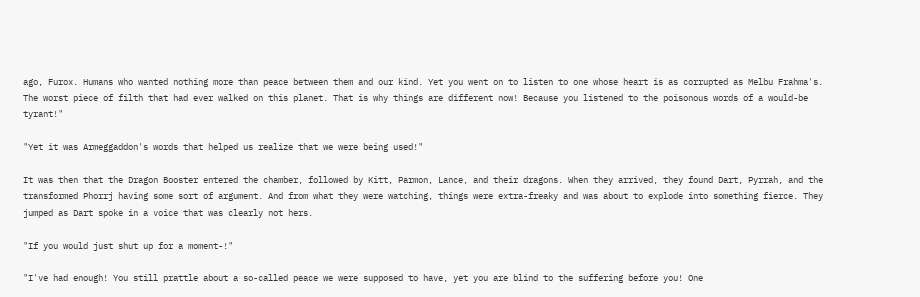ago, Furox. Humans who wanted nothing more than peace between them and our kind. Yet you went on to listen to one whose heart is as corrupted as Melbu Frahma's. The worst piece of filth that had ever walked on this planet. That is why things are different now! Because you listened to the poisonous words of a would-be tyrant!"

"Yet it was Armeggaddon's words that helped us realize that we were being used!"

It was then that the Dragon Booster entered the chamber, followed by Kitt, Parmon, Lance, and their dragons. When they arrived, they found Dart, Pyrrah, and the transformed Phorrj having some sort of argument. And from what they were watching, things were extra-freaky and was about to explode into something fierce. They jumped as Dart spoke in a voice that was clearly not hers.

"If you would just shut up for a moment-!"

"I've had enough! You still prattle about a so-called peace we were supposed to have, yet you are blind to the suffering before you! One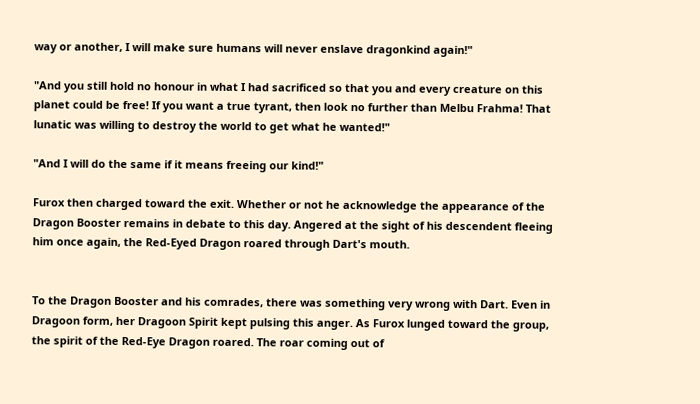way or another, I will make sure humans will never enslave dragonkind again!"

"And you still hold no honour in what I had sacrificed so that you and every creature on this planet could be free! If you want a true tyrant, then look no further than Melbu Frahma! That lunatic was willing to destroy the world to get what he wanted!"

"And I will do the same if it means freeing our kind!"

Furox then charged toward the exit. Whether or not he acknowledge the appearance of the Dragon Booster remains in debate to this day. Angered at the sight of his descendent fleeing him once again, the Red-Eyed Dragon roared through Dart's mouth.


To the Dragon Booster and his comrades, there was something very wrong with Dart. Even in Dragoon form, her Dragoon Spirit kept pulsing this anger. As Furox lunged toward the group, the spirit of the Red-Eye Dragon roared. The roar coming out of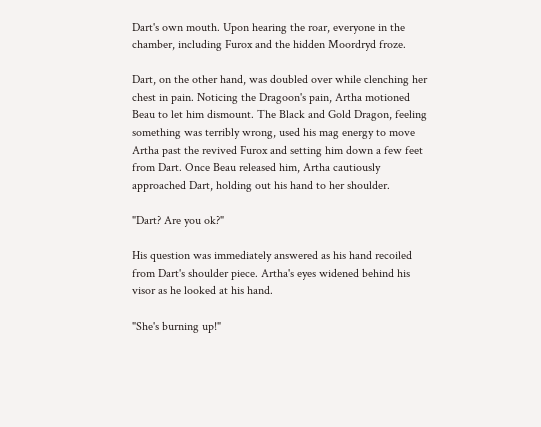Dart's own mouth. Upon hearing the roar, everyone in the chamber, including Furox and the hidden Moordryd froze.

Dart, on the other hand, was doubled over while clenching her chest in pain. Noticing the Dragoon's pain, Artha motioned Beau to let him dismount. The Black and Gold Dragon, feeling something was terribly wrong, used his mag energy to move Artha past the revived Furox and setting him down a few feet from Dart. Once Beau released him, Artha cautiously approached Dart, holding out his hand to her shoulder.

"Dart? Are you ok?"

His question was immediately answered as his hand recoiled from Dart's shoulder piece. Artha's eyes widened behind his visor as he looked at his hand.

"She's burning up!"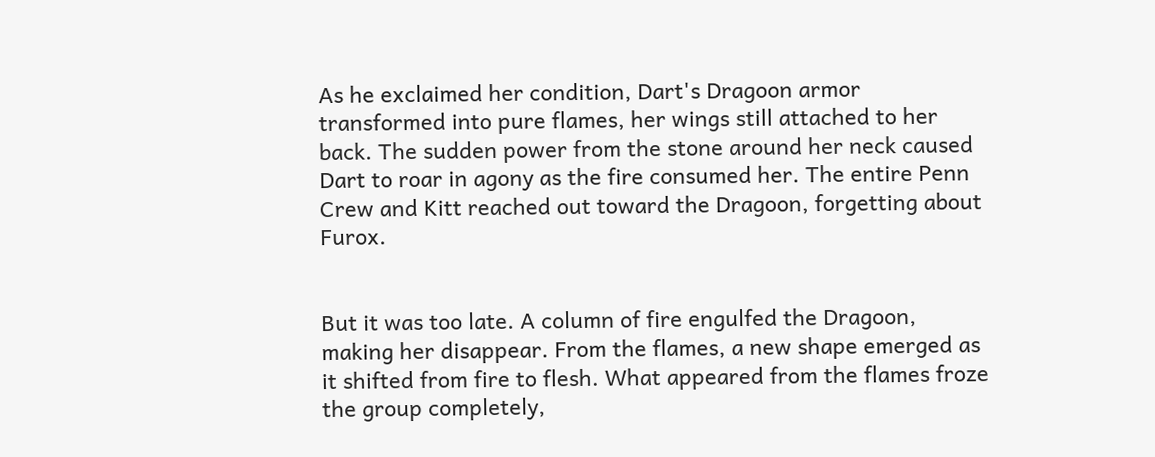As he exclaimed her condition, Dart's Dragoon armor transformed into pure flames, her wings still attached to her back. The sudden power from the stone around her neck caused Dart to roar in agony as the fire consumed her. The entire Penn Crew and Kitt reached out toward the Dragoon, forgetting about Furox.


But it was too late. A column of fire engulfed the Dragoon, making her disappear. From the flames, a new shape emerged as it shifted from fire to flesh. What appeared from the flames froze the group completely,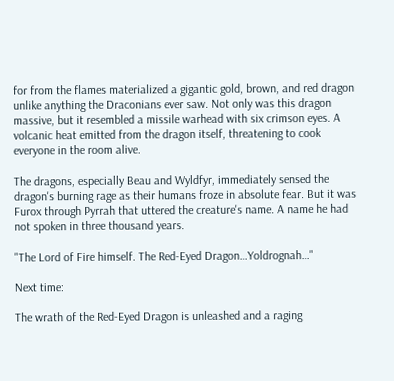for from the flames materialized a gigantic gold, brown, and red dragon unlike anything the Draconians ever saw. Not only was this dragon massive, but it resembled a missile warhead with six crimson eyes. A volcanic heat emitted from the dragon itself, threatening to cook everyone in the room alive.

The dragons, especially Beau and Wyldfyr, immediately sensed the dragon's burning rage as their humans froze in absolute fear. But it was Furox through Pyrrah that uttered the creature's name. A name he had not spoken in three thousand years.

"The Lord of Fire himself. The Red-Eyed Dragon…Yoldrognah…"

Next time:

The wrath of the Red-Eyed Dragon is unleashed and a raging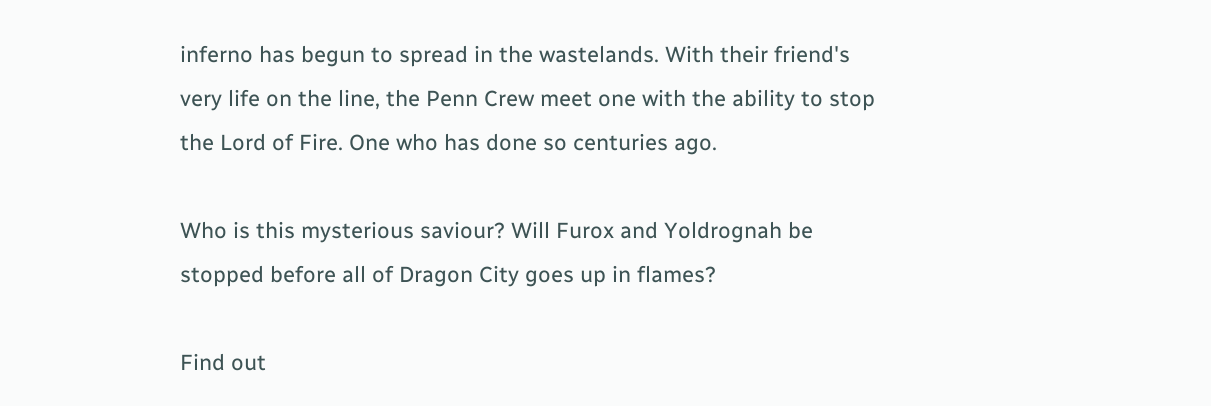inferno has begun to spread in the wastelands. With their friend's very life on the line, the Penn Crew meet one with the ability to stop the Lord of Fire. One who has done so centuries ago.

Who is this mysterious saviour? Will Furox and Yoldrognah be stopped before all of Dragon City goes up in flames?

Find out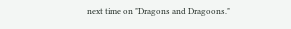next time on "Dragons and Dragoons."